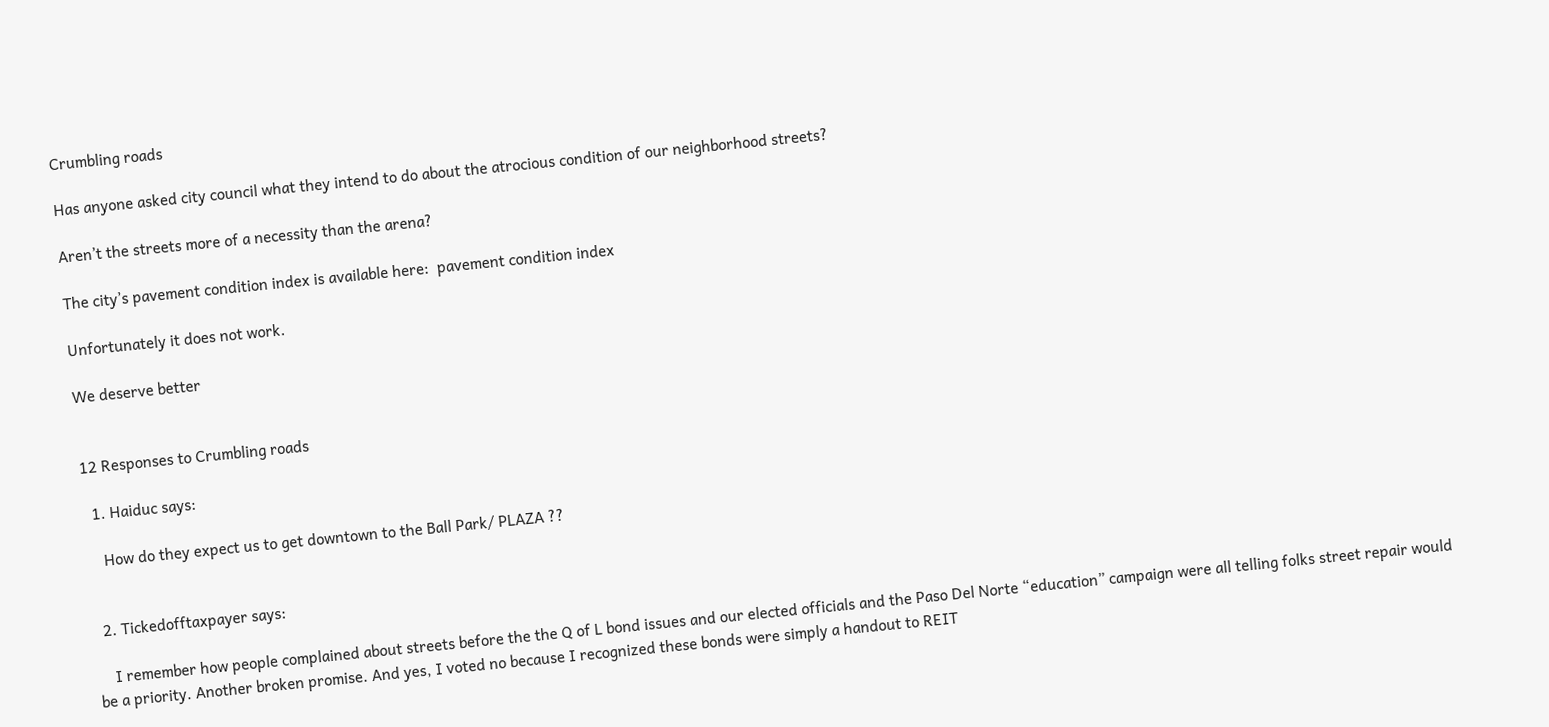Crumbling roads

Has anyone asked city council what they intend to do about the atrocious condition of our neighborhood streets?

Aren’t the streets more of a necessity than the arena?

The city’s pavement condition index is available here:  pavement condition index

Unfortunately it does not work.

We deserve better


12 Responses to Crumbling roads

  1. Haiduc says:

    How do they expect us to get downtown to the Ball Park/ PLAZA ??


  2. Tickedofftaxpayer says:

    I remember how people complained about streets before the the Q of L bond issues and our elected officials and the Paso Del Norte “education” campaign were all telling folks street repair would be a priority. Another broken promise. And yes, I voted no because I recognized these bonds were simply a handout to REIT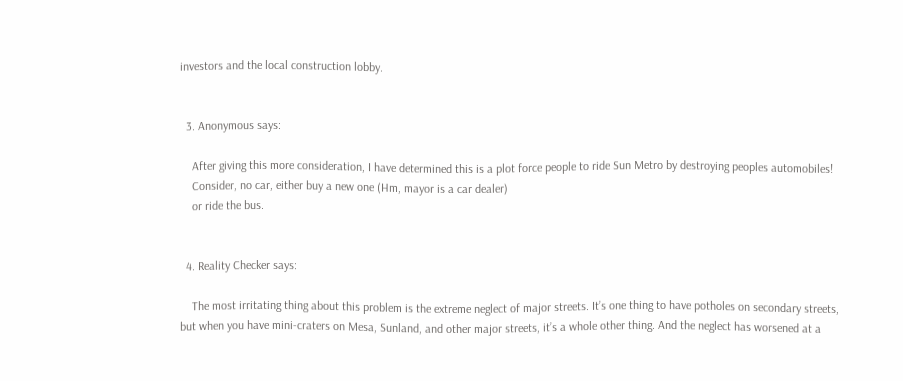investors and the local construction lobby.


  3. Anonymous says:

    After giving this more consideration, I have determined this is a plot force people to ride Sun Metro by destroying peoples automobiles!
    Consider, no car, either buy a new one (Hm, mayor is a car dealer)
    or ride the bus.


  4. Reality Checker says:

    The most irritating thing about this problem is the extreme neglect of major streets. It’s one thing to have potholes on secondary streets, but when you have mini-craters on Mesa, Sunland, and other major streets, it’s a whole other thing. And the neglect has worsened at a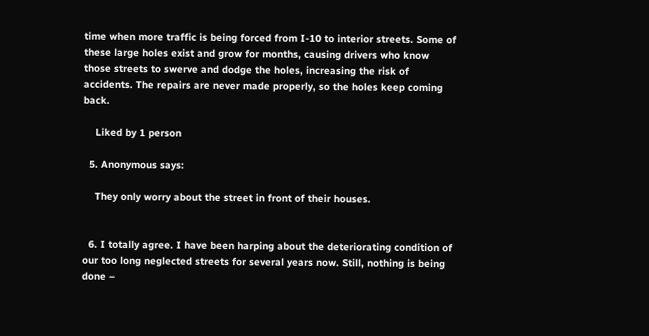time when more traffic is being forced from I-10 to interior streets. Some of these large holes exist and grow for months, causing drivers who know those streets to swerve and dodge the holes, increasing the risk of accidents. The repairs are never made properly, so the holes keep coming back.

    Liked by 1 person

  5. Anonymous says:

    They only worry about the street in front of their houses.


  6. I totally agree. I have been harping about the deteriorating condition of our too long neglected streets for several years now. Still, nothing is being done –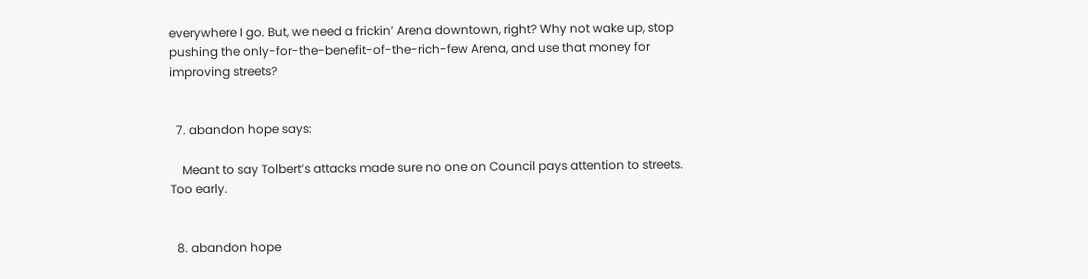everywhere I go. But, we need a frickin’ Arena downtown, right? Why not wake up, stop pushing the only-for-the-benefit-of-the-rich-few Arena, and use that money for improving streets?


  7. abandon hope says:

    Meant to say Tolbert’s attacks made sure no one on Council pays attention to streets. Too early.


  8. abandon hope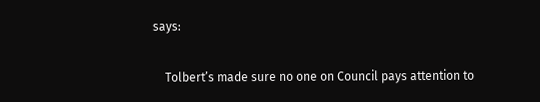says:

    Tolbert’s made sure no one on Council pays attention to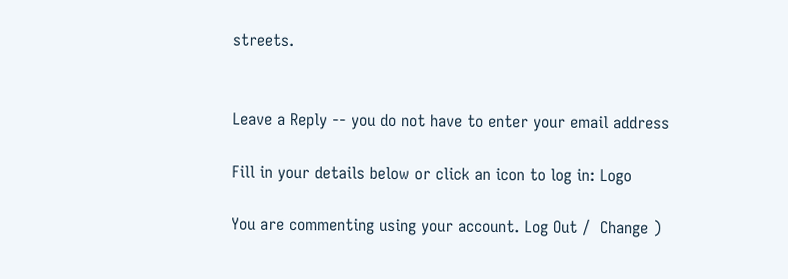streets.


Leave a Reply -- you do not have to enter your email address

Fill in your details below or click an icon to log in: Logo

You are commenting using your account. Log Out /  Change )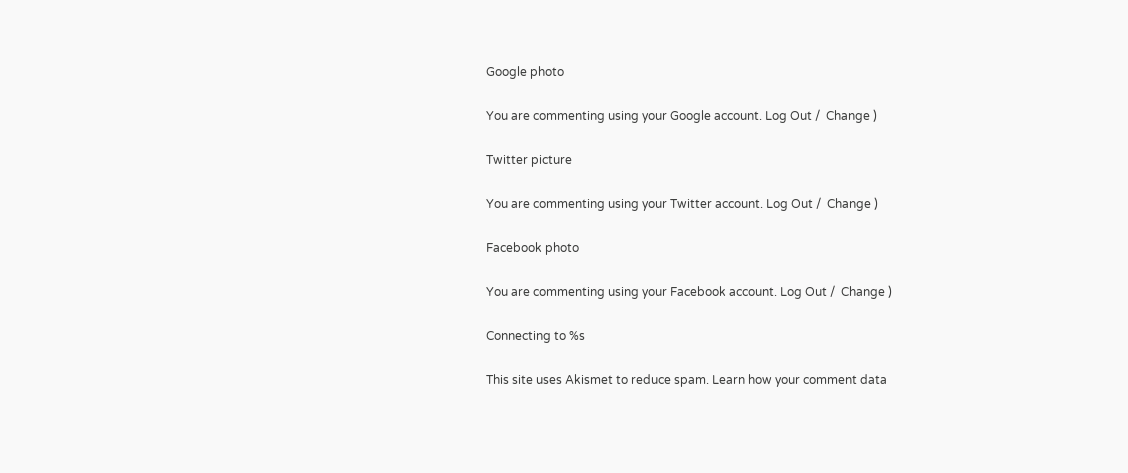Google photo

You are commenting using your Google account. Log Out /  Change )

Twitter picture

You are commenting using your Twitter account. Log Out /  Change )

Facebook photo

You are commenting using your Facebook account. Log Out /  Change )

Connecting to %s

This site uses Akismet to reduce spam. Learn how your comment data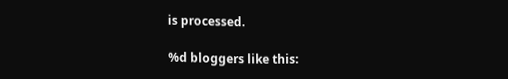is processed.

%d bloggers like this: